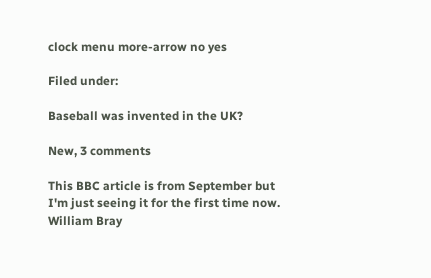clock menu more-arrow no yes

Filed under:

Baseball was invented in the UK?

New, 3 comments

This BBC article is from September but I'm just seeing it for the first time now.  William Bray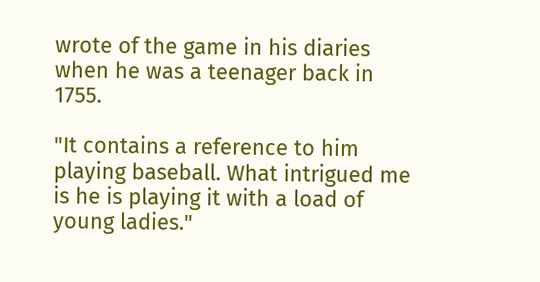wrote of the game in his diaries when he was a teenager back in 1755.

"It contains a reference to him playing baseball. What intrigued me is he is playing it with a load of young ladies."